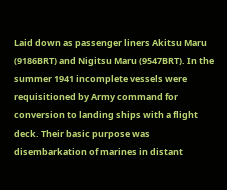Laid down as passenger liners Akitsu Maru (9186BRT) and Nigitsu Maru (9547BRT). In the summer 1941 incomplete vessels were requisitioned by Army command for conversion to landing ships with a flight deck. Their basic purpose was disembarkation of marines in distant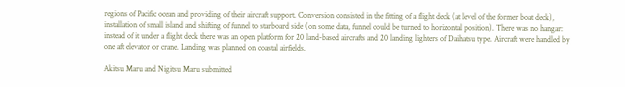regions of Pacific ocean and providing of their aircraft support. Conversion consisted in the fitting of a flight deck (at level of the former boat deck), installation of small island and shifting of funnel to starboard side (on some data, funnel could be turned to horizontal position). There was no hangar: instead of it under a flight deck there was an open platform for 20 land-based aircrafts and 20 landing lighters of Daihatsu type. Aircraft were handled by one aft elevator or crane. Landing was planned on coastal airfields.

Akitsu Maru and Nigitsu Maru submitted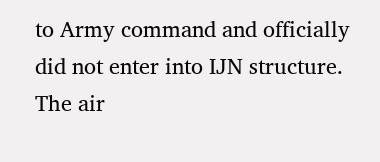to Army command and officially did not enter into IJN structure. The air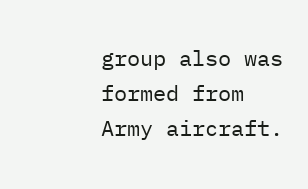group also was formed from Army aircraft.